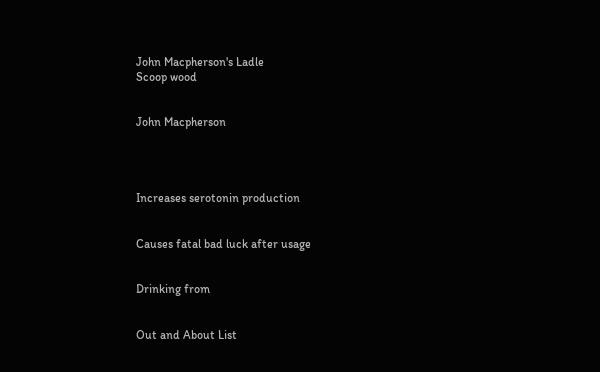John Macpherson's Ladle
Scoop wood


John Macpherson




Increases serotonin production


Causes fatal bad luck after usage


Drinking from


Out and About List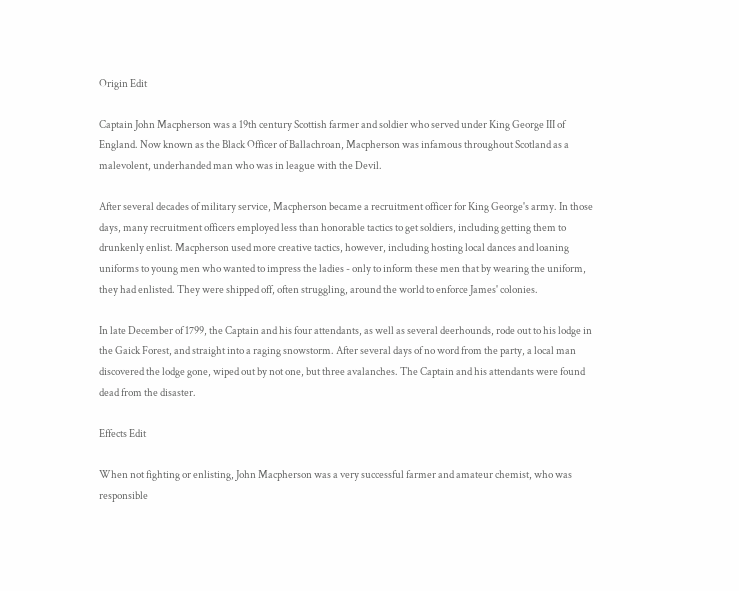Origin Edit

Captain John Macpherson was a 19th century Scottish farmer and soldier who served under King George III of England. Now known as the Black Officer of Ballachroan, Macpherson was infamous throughout Scotland as a malevolent, underhanded man who was in league with the Devil.

After several decades of military service, Macpherson became a recruitment officer for King George's army. In those days, many recruitment officers employed less than honorable tactics to get soldiers, including getting them to drunkenly enlist. Macpherson used more creative tactics, however, including hosting local dances and loaning uniforms to young men who wanted to impress the ladies - only to inform these men that by wearing the uniform, they had enlisted. They were shipped off, often struggling, around the world to enforce James' colonies.

In late December of 1799, the Captain and his four attendants, as well as several deerhounds, rode out to his lodge in the Gaick Forest, and straight into a raging snowstorm. After several days of no word from the party, a local man discovered the lodge gone, wiped out by not one, but three avalanches. The Captain and his attendants were found dead from the disaster.

Effects Edit

When not fighting or enlisting, John Macpherson was a very successful farmer and amateur chemist, who was responsible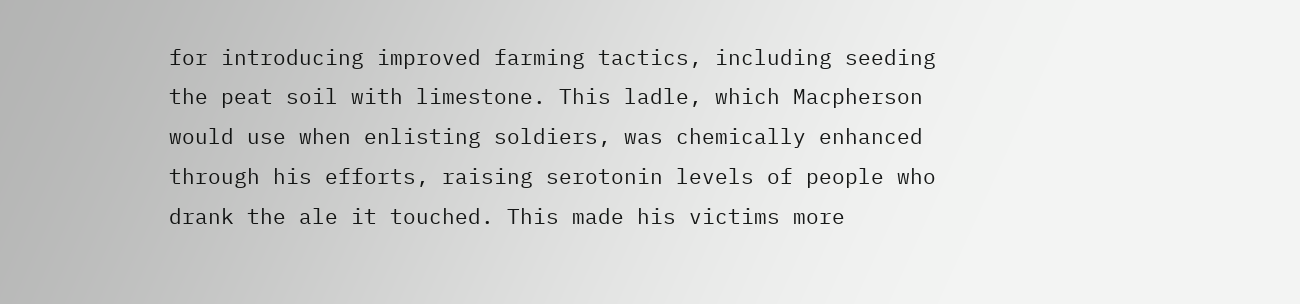for introducing improved farming tactics, including seeding the peat soil with limestone. This ladle, which Macpherson would use when enlisting soldiers, was chemically enhanced through his efforts, raising serotonin levels of people who drank the ale it touched. This made his victims more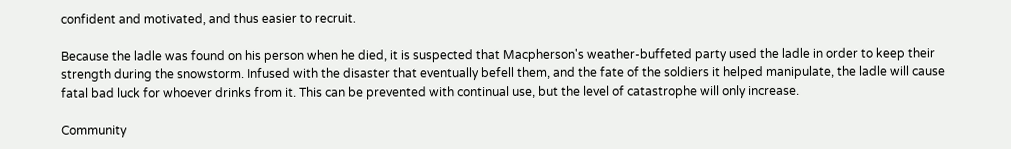confident and motivated, and thus easier to recruit.

Because the ladle was found on his person when he died, it is suspected that Macpherson's weather-buffeted party used the ladle in order to keep their strength during the snowstorm. Infused with the disaster that eventually befell them, and the fate of the soldiers it helped manipulate, the ladle will cause fatal bad luck for whoever drinks from it. This can be prevented with continual use, but the level of catastrophe will only increase.

Community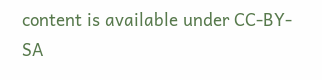content is available under CC-BY-SA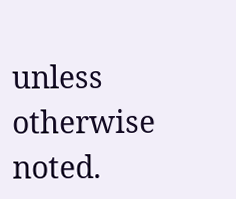unless otherwise noted.